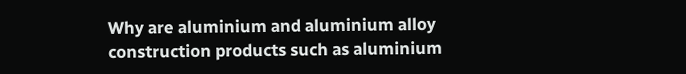Why are aluminium and aluminium alloy construction products such as aluminium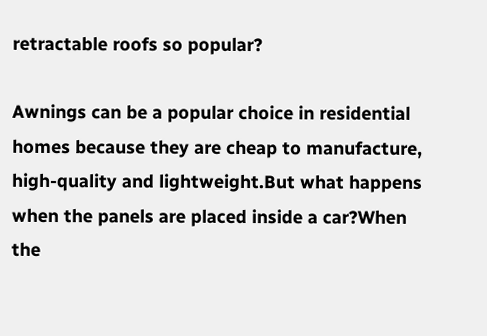retractable roofs so popular?

Awnings can be a popular choice in residential homes because they are cheap to manufacture, high-quality and lightweight.But what happens when the panels are placed inside a car?When the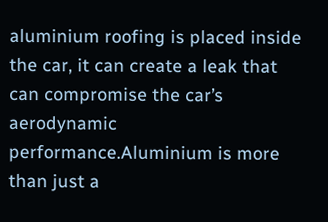aluminium roofing is placed inside the car, it can create a leak that can compromise the car’s aerodynamic performance.Aluminium is more than just a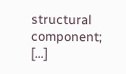structural component; […]